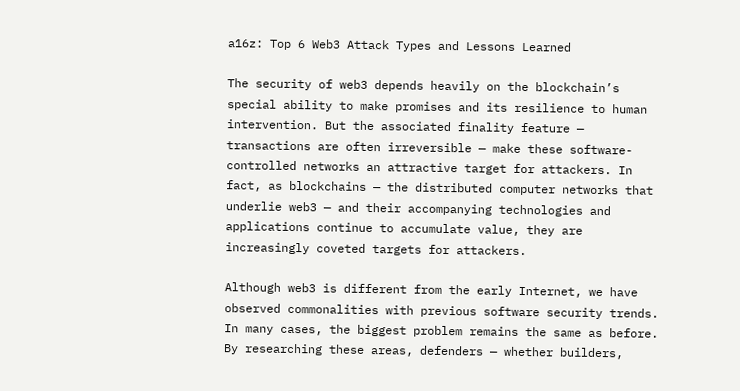a16z: Top 6 Web3 Attack Types and Lessons Learned

The security of web3 depends heavily on the blockchain’s special ability to make promises and its resilience to human intervention. But the associated finality feature — transactions are often irreversible — make these software-controlled networks an attractive target for attackers. In fact, as blockchains — the distributed computer networks that underlie web3 — and their accompanying technologies and applications continue to accumulate value, they are increasingly coveted targets for attackers.

Although web3 is different from the early Internet, we have observed commonalities with previous software security trends. In many cases, the biggest problem remains the same as before. By researching these areas, defenders — whether builders,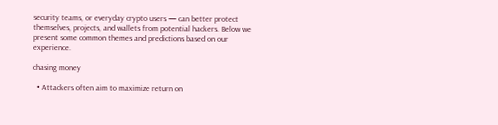security teams, or everyday crypto users — can better protect themselves, projects, and wallets from potential hackers. Below we present some common themes and predictions based on our experience.

chasing money

  • Attackers often aim to maximize return on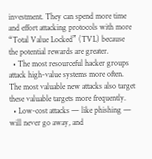investment. They can spend more time and effort attacking protocols with more “Total Value Locked” (TVL) because the potential rewards are greater.
  • The most resourceful hacker groups attack high-value systems more often. The most valuable new attacks also target these valuable targets more frequently.
  • Low-cost attacks — like phishing — will never go away, and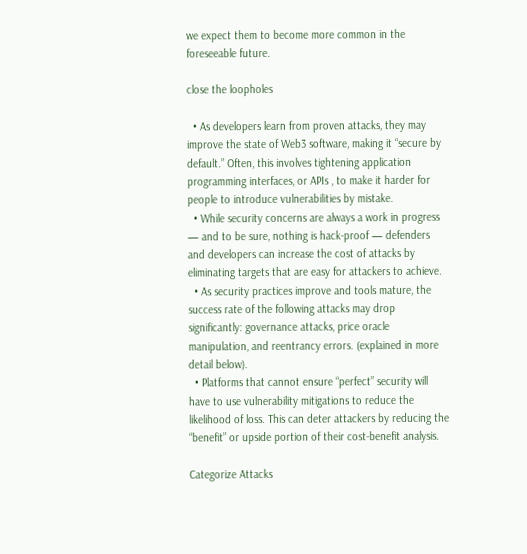we expect them to become more common in the foreseeable future.

close the loopholes

  • As developers learn from proven attacks, they may improve the state of Web3 software, making it “secure by default.” Often, this involves tightening application programming interfaces, or APIs , to make it harder for people to introduce vulnerabilities by mistake.
  • While security concerns are always a work in progress — and to be sure, nothing is hack-proof — defenders and developers can increase the cost of attacks by eliminating targets that are easy for attackers to achieve.
  • As security practices improve and tools mature, the success rate of the following attacks may drop significantly: governance attacks, price oracle manipulation, and reentrancy errors. (explained in more detail below).
  • Platforms that cannot ensure “perfect” security will have to use vulnerability mitigations to reduce the likelihood of loss. This can deter attackers by reducing the “benefit” or upside portion of their cost-benefit analysis.

Categorize Attacks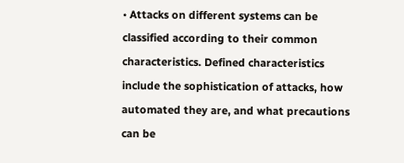• Attacks on different systems can be classified according to their common characteristics. Defined characteristics include the sophistication of attacks, how automated they are, and what precautions can be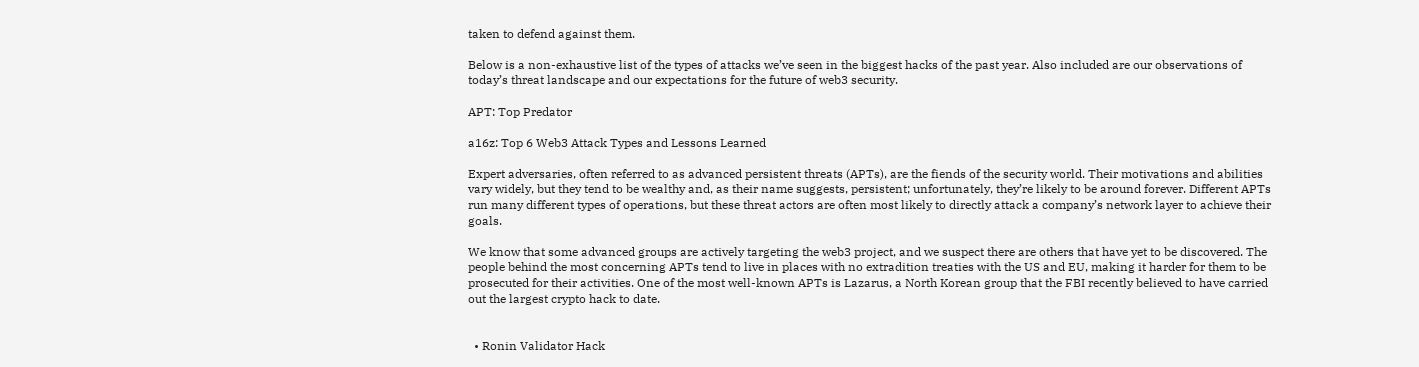taken to defend against them.

Below is a non-exhaustive list of the types of attacks we’ve seen in the biggest hacks of the past year. Also included are our observations of today’s threat landscape and our expectations for the future of web3 security.

APT: Top Predator

a16z: Top 6 Web3 Attack Types and Lessons Learned

Expert adversaries, often referred to as advanced persistent threats (APTs), are the fiends of the security world. Their motivations and abilities vary widely, but they tend to be wealthy and, as their name suggests, persistent; unfortunately, they’re likely to be around forever. Different APTs run many different types of operations, but these threat actors are often most likely to directly attack a company’s network layer to achieve their goals.

We know that some advanced groups are actively targeting the web3 project, and we suspect there are others that have yet to be discovered. The people behind the most concerning APTs tend to live in places with no extradition treaties with the US and EU, making it harder for them to be prosecuted for their activities. One of the most well-known APTs is Lazarus, a North Korean group that the FBI recently believed to have carried out the largest crypto hack to date.


  • Ronin Validator Hack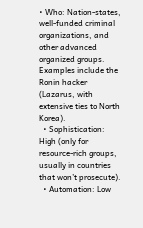• Who: Nation-states, well-funded criminal organizations, and other advanced organized groups. Examples include the Ronin hacker (Lazarus, with extensive ties to North Korea).
  • Sophistication: High (only for resource-rich groups, usually in countries that won’t prosecute).
  • Automation: Low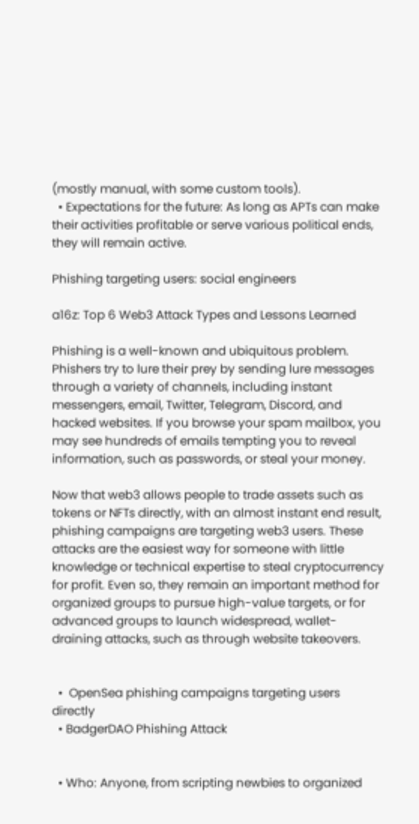(mostly manual, with some custom tools).
  • Expectations for the future: As long as APTs can make their activities profitable or serve various political ends, they will remain active.

Phishing targeting users: social engineers

a16z: Top 6 Web3 Attack Types and Lessons Learned

Phishing is a well-known and ubiquitous problem. Phishers try to lure their prey by sending lure messages through a variety of channels, including instant messengers, email, Twitter, Telegram, Discord, and hacked websites. If you browse your spam mailbox, you may see hundreds of emails tempting you to reveal information, such as passwords, or steal your money.

Now that web3 allows people to trade assets such as tokens or NFTs directly, with an almost instant end result, phishing campaigns are targeting web3 users. These attacks are the easiest way for someone with little knowledge or technical expertise to steal cryptocurrency for profit. Even so, they remain an important method for organized groups to pursue high-value targets, or for advanced groups to launch widespread, wallet-draining attacks, such as through website takeovers.


  •  OpenSea phishing campaigns targeting users directly
  • BadgerDAO Phishing Attack


  • Who: Anyone, from scripting newbies to organized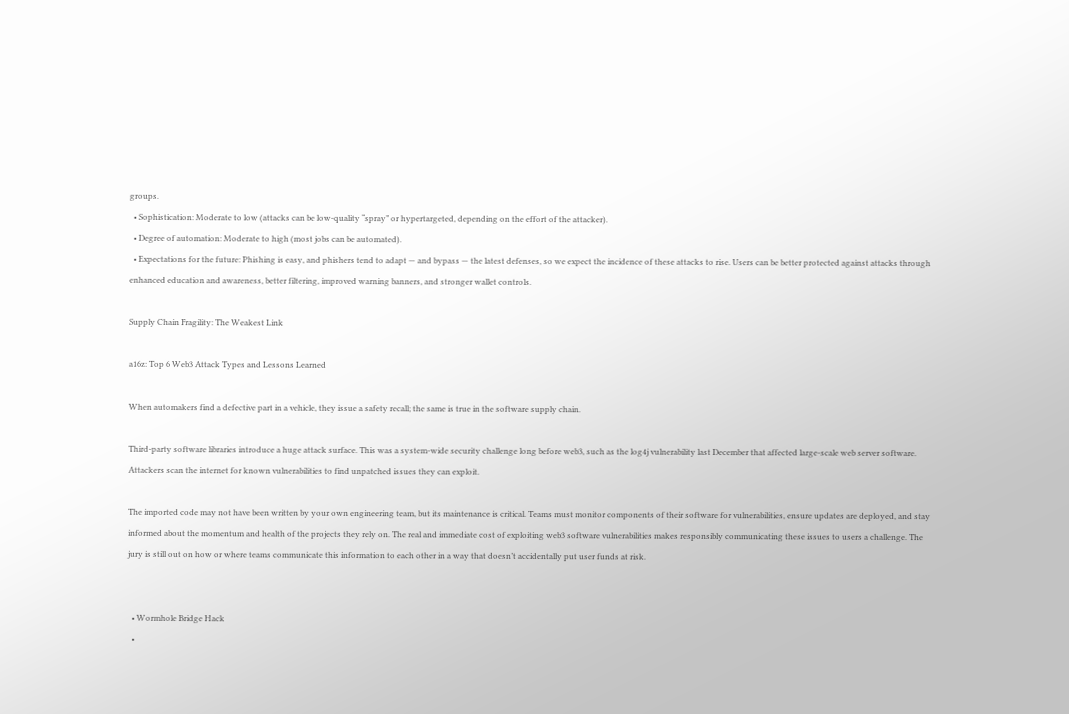groups.
  • Sophistication: Moderate to low (attacks can be low-quality “spray” or hypertargeted, depending on the effort of the attacker).
  • Degree of automation: Moderate to high (most jobs can be automated).
  • Expectations for the future: Phishing is easy, and phishers tend to adapt — and bypass — the latest defenses, so we expect the incidence of these attacks to rise. Users can be better protected against attacks through enhanced education and awareness, better filtering, improved warning banners, and stronger wallet controls.

Supply Chain Fragility: The Weakest Link

a16z: Top 6 Web3 Attack Types and Lessons Learned

When automakers find a defective part in a vehicle, they issue a safety recall; the same is true in the software supply chain.

Third-party software libraries introduce a huge attack surface. This was a system-wide security challenge long before web3, such as the log4j vulnerability last December that affected large-scale web server software. Attackers scan the internet for known vulnerabilities to find unpatched issues they can exploit.

The imported code may not have been written by your own engineering team, but its maintenance is critical. Teams must monitor components of their software for vulnerabilities, ensure updates are deployed, and stay informed about the momentum and health of the projects they rely on. The real and immediate cost of exploiting web3 software vulnerabilities makes responsibly communicating these issues to users a challenge. The jury is still out on how or where teams communicate this information to each other in a way that doesn’t accidentally put user funds at risk.


  • Wormhole Bridge Hack
  •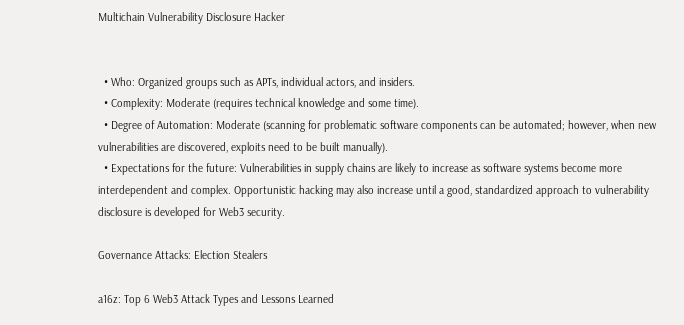Multichain Vulnerability Disclosure Hacker


  • Who: Organized groups such as APTs, individual actors, and insiders.
  • Complexity: Moderate (requires technical knowledge and some time).
  • Degree of Automation: Moderate (scanning for problematic software components can be automated; however, when new vulnerabilities are discovered, exploits need to be built manually).
  • Expectations for the future: Vulnerabilities in supply chains are likely to increase as software systems become more interdependent and complex. Opportunistic hacking may also increase until a good, standardized approach to vulnerability disclosure is developed for Web3 security.

Governance Attacks: Election Stealers

a16z: Top 6 Web3 Attack Types and Lessons Learned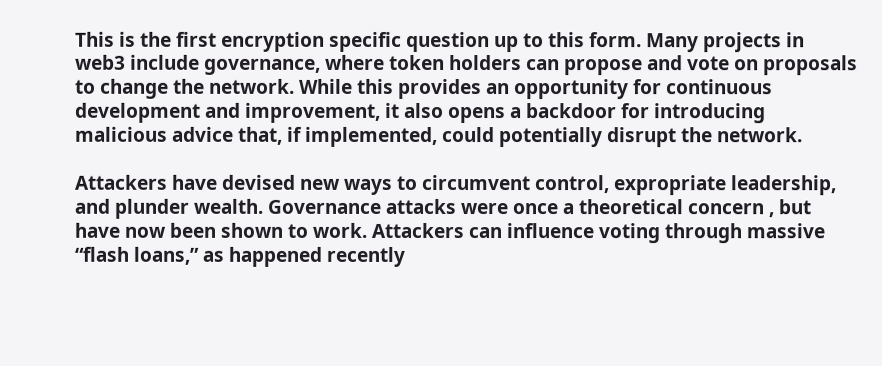This is the first encryption specific question up to this form. Many projects in web3 include governance, where token holders can propose and vote on proposals to change the network. While this provides an opportunity for continuous development and improvement, it also opens a backdoor for introducing malicious advice that, if implemented, could potentially disrupt the network.

Attackers have devised new ways to circumvent control, expropriate leadership, and plunder wealth. Governance attacks were once a theoretical concern , but have now been shown to work. Attackers can influence voting through massive “flash loans,” as happened recently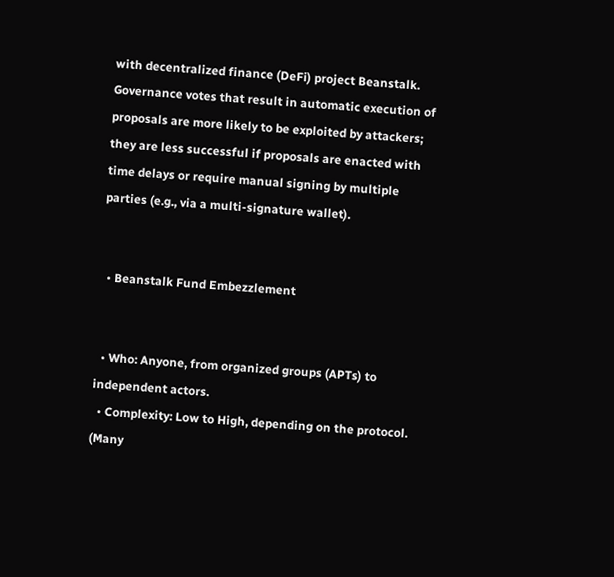with decentralized finance (DeFi) project Beanstalk. Governance votes that result in automatic execution of proposals are more likely to be exploited by attackers; they are less successful if proposals are enacted with time delays or require manual signing by multiple parties (e.g., via a multi-signature wallet).


  • Beanstalk Fund Embezzlement


  • Who: Anyone, from organized groups (APTs) to independent actors.
  • Complexity: Low to High, depending on the protocol. (Many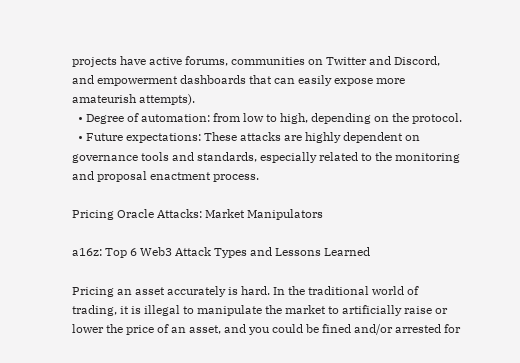projects have active forums, communities on Twitter and Discord, and empowerment dashboards that can easily expose more amateurish attempts).
  • Degree of automation: from low to high, depending on the protocol.
  • Future expectations: These attacks are highly dependent on governance tools and standards, especially related to the monitoring and proposal enactment process.

Pricing Oracle Attacks: Market Manipulators

a16z: Top 6 Web3 Attack Types and Lessons Learned

Pricing an asset accurately is hard. In the traditional world of trading, it is illegal to manipulate the market to artificially raise or lower the price of an asset, and you could be fined and/or arrested for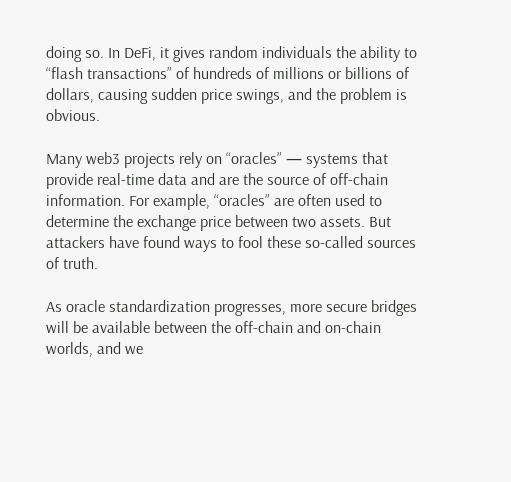doing so. In DeFi, it gives random individuals the ability to “flash transactions” of hundreds of millions or billions of dollars, causing sudden price swings, and the problem is obvious.

Many web3 projects rely on “oracles” — systems that provide real-time data and are the source of off-chain information. For example, “oracles” are often used to determine the exchange price between two assets. But attackers have found ways to fool these so-called sources of truth.

As oracle standardization progresses, more secure bridges will be available between the off-chain and on-chain worlds, and we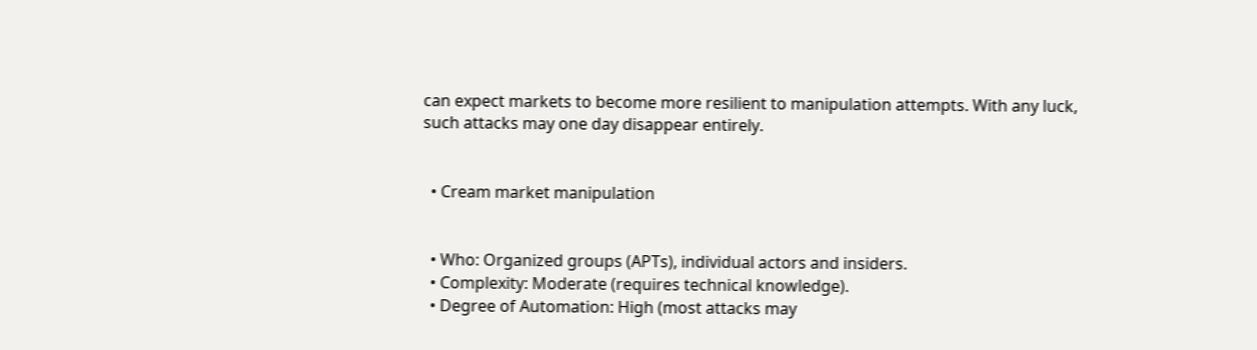can expect markets to become more resilient to manipulation attempts. With any luck, such attacks may one day disappear entirely.


  • Cream market manipulation


  • Who: Organized groups (APTs), individual actors and insiders.
  • Complexity: Moderate (requires technical knowledge).
  • Degree of Automation: High (most attacks may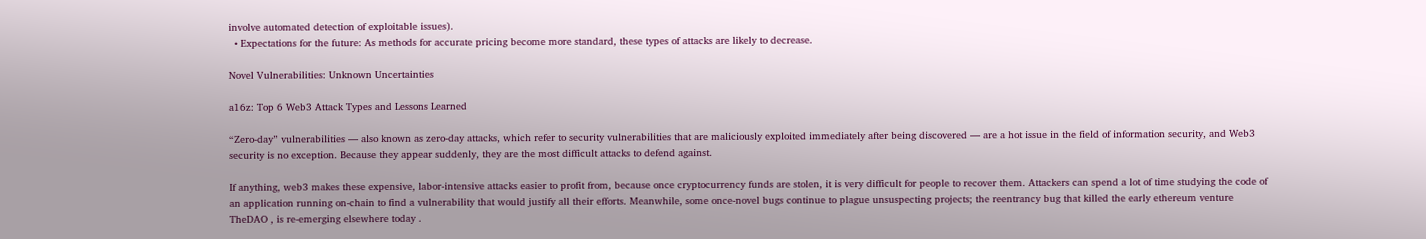involve automated detection of exploitable issues).
  • Expectations for the future: As methods for accurate pricing become more standard, these types of attacks are likely to decrease.

Novel Vulnerabilities: Unknown Uncertainties

a16z: Top 6 Web3 Attack Types and Lessons Learned

“Zero-day” vulnerabilities — also known as zero-day attacks, which refer to security vulnerabilities that are maliciously exploited immediately after being discovered — are a hot issue in the field of information security, and Web3 security is no exception. Because they appear suddenly, they are the most difficult attacks to defend against.

If anything, web3 makes these expensive, labor-intensive attacks easier to profit from, because once cryptocurrency funds are stolen, it is very difficult for people to recover them. Attackers can spend a lot of time studying the code of an application running on-chain to find a vulnerability that would justify all their efforts. Meanwhile, some once-novel bugs continue to plague unsuspecting projects; the reentrancy bug that killed the early ethereum venture TheDAO , is re-emerging elsewhere today .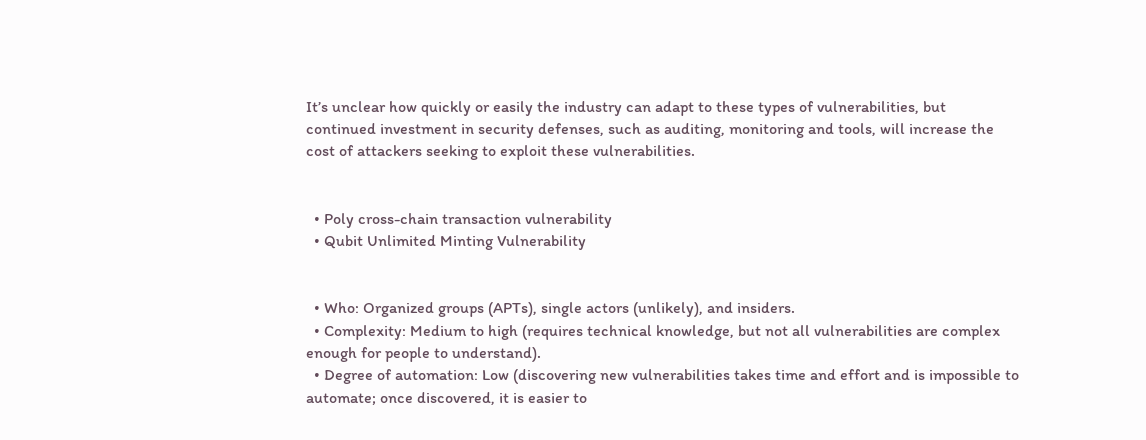It’s unclear how quickly or easily the industry can adapt to these types of vulnerabilities, but continued investment in security defenses, such as auditing, monitoring and tools, will increase the cost of attackers seeking to exploit these vulnerabilities.


  • Poly cross-chain transaction vulnerability
  • Qubit Unlimited Minting Vulnerability


  • Who: Organized groups (APTs), single actors (unlikely), and insiders.
  • Complexity: Medium to high (requires technical knowledge, but not all vulnerabilities are complex enough for people to understand).
  • Degree of automation: Low (discovering new vulnerabilities takes time and effort and is impossible to automate; once discovered, it is easier to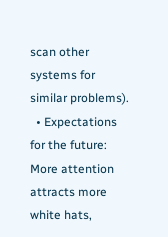scan other systems for similar problems).
  • Expectations for the future: More attention attracts more white hats,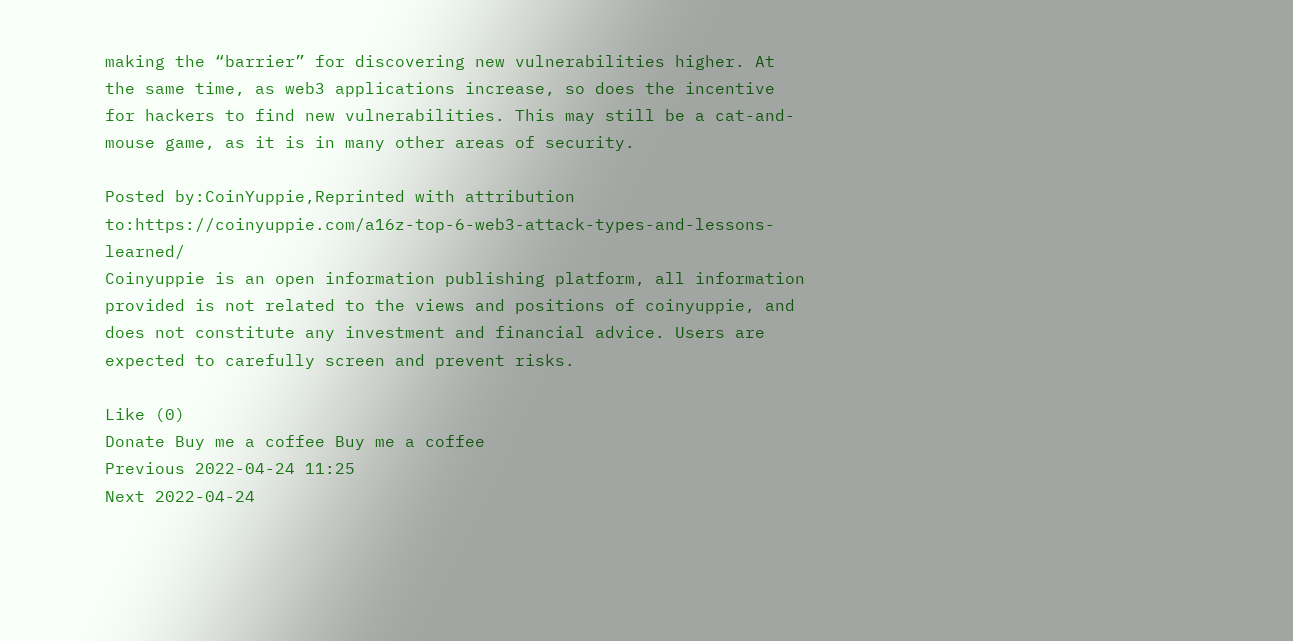making the “barrier” for discovering new vulnerabilities higher. At the same time, as web3 applications increase, so does the incentive for hackers to find new vulnerabilities. This may still be a cat-and-mouse game, as it is in many other areas of security.

Posted by:CoinYuppie,Reprinted with attribution to:https://coinyuppie.com/a16z-top-6-web3-attack-types-and-lessons-learned/
Coinyuppie is an open information publishing platform, all information provided is not related to the views and positions of coinyuppie, and does not constitute any investment and financial advice. Users are expected to carefully screen and prevent risks.

Like (0)
Donate Buy me a coffee Buy me a coffee
Previous 2022-04-24 11:25
Next 2022-04-24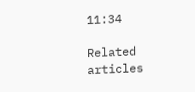11:34

Related articles